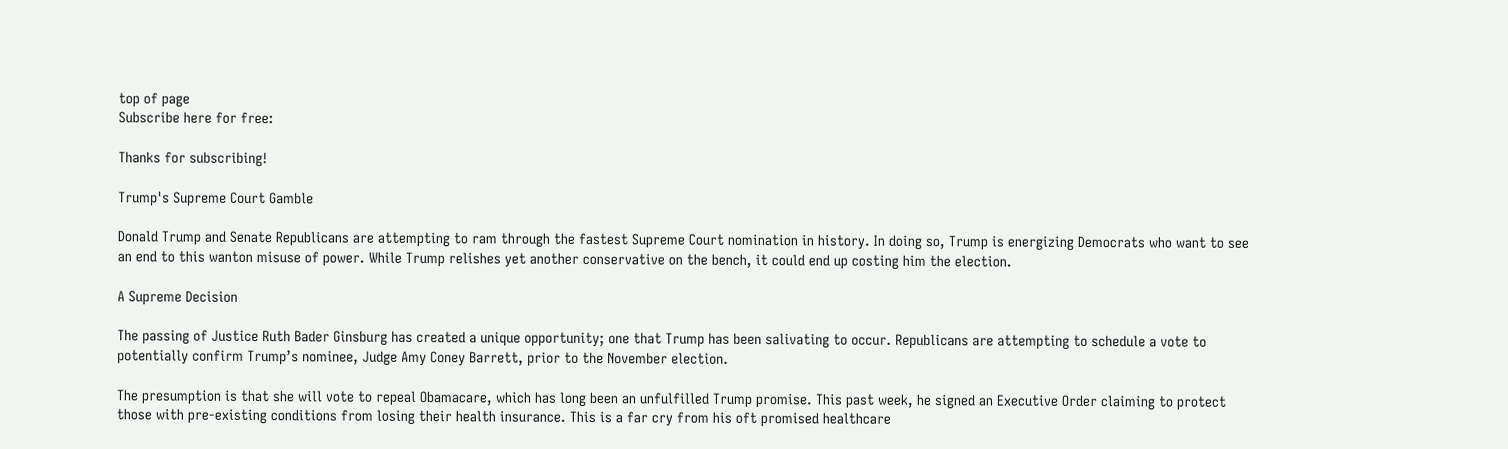top of page
Subscribe here for free:

Thanks for subscribing!

Trump's Supreme Court Gamble

Donald Trump and Senate Republicans are attempting to ram through the fastest Supreme Court nomination in history. In doing so, Trump is energizing Democrats who want to see an end to this wanton misuse of power. While Trump relishes yet another conservative on the bench, it could end up costing him the election.

A Supreme Decision

The passing of Justice Ruth Bader Ginsburg has created a unique opportunity; one that Trump has been salivating to occur. Republicans are attempting to schedule a vote to potentially confirm Trump’s nominee, Judge Amy Coney Barrett, prior to the November election.

The presumption is that she will vote to repeal Obamacare, which has long been an unfulfilled Trump promise. This past week, he signed an Executive Order claiming to protect those with pre-existing conditions from losing their health insurance. This is a far cry from his oft promised healthcare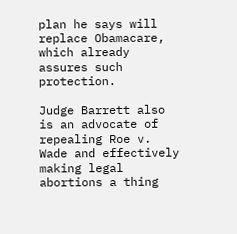plan he says will replace Obamacare, which already assures such protection.

Judge Barrett also is an advocate of repealing Roe v. Wade and effectively making legal abortions a thing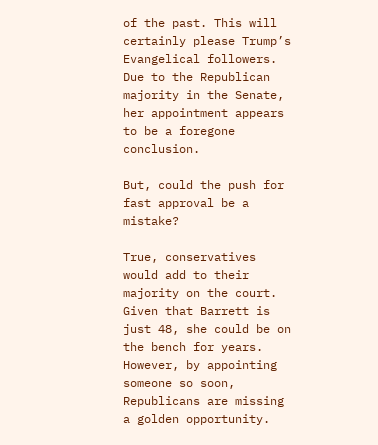of the past. This will certainly please Trump’s Evangelical followers. Due to the Republican majority in the Senate, her appointment appears to be a foregone conclusion.

But, could the push for fast approval be a mistake?

True, conservatives would add to their majority on the court. Given that Barrett is just 48, she could be on the bench for years. However, by appointing someone so soon, Republicans are missing a golden opportunity.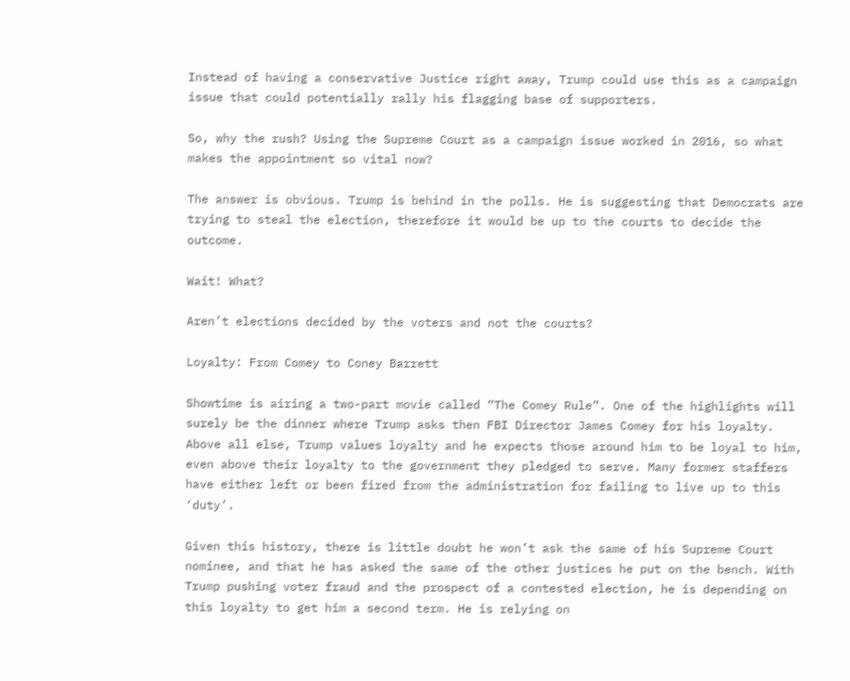Instead of having a conservative Justice right away, Trump could use this as a campaign issue that could potentially rally his flagging base of supporters.

So, why the rush? Using the Supreme Court as a campaign issue worked in 2016, so what makes the appointment so vital now?

The answer is obvious. Trump is behind in the polls. He is suggesting that Democrats are trying to steal the election, therefore it would be up to the courts to decide the outcome.

Wait! What?

Aren’t elections decided by the voters and not the courts?

Loyalty: From Comey to Coney Barrett

Showtime is airing a two-part movie called “The Comey Rule”. One of the highlights will surely be the dinner where Trump asks then FBI Director James Comey for his loyalty. Above all else, Trump values loyalty and he expects those around him to be loyal to him, even above their loyalty to the government they pledged to serve. Many former staffers have either left or been fired from the administration for failing to live up to this ‘duty’.

Given this history, there is little doubt he won’t ask the same of his Supreme Court nominee, and that he has asked the same of the other justices he put on the bench. With Trump pushing voter fraud and the prospect of a contested election, he is depending on this loyalty to get him a second term. He is relying on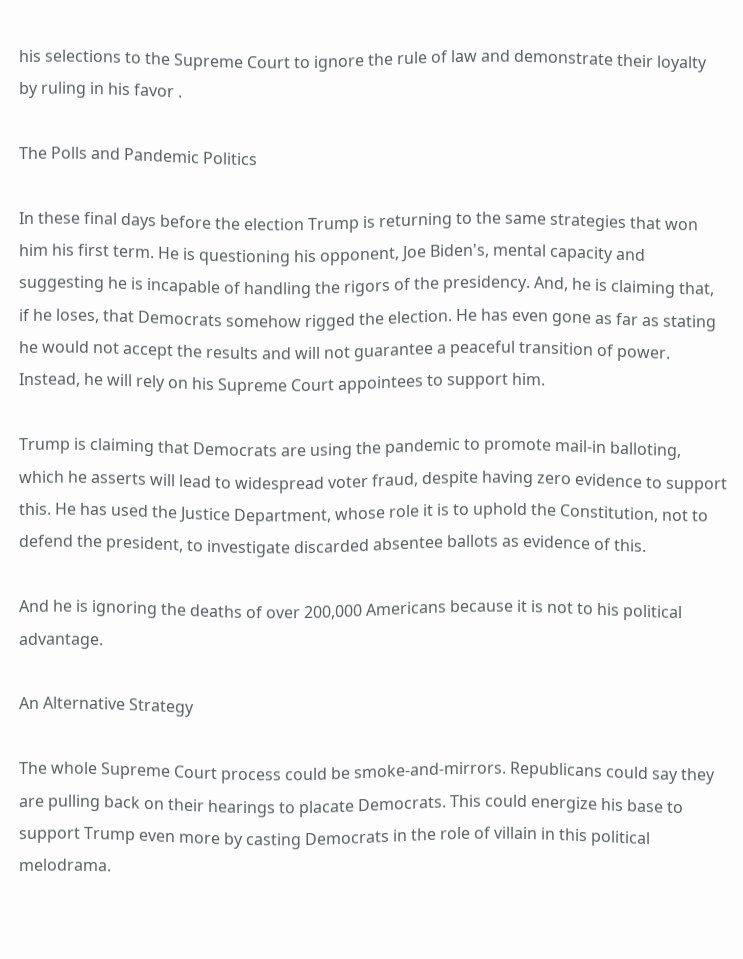his selections to the Supreme Court to ignore the rule of law and demonstrate their loyalty by ruling in his favor .

The Polls and Pandemic Politics

In these final days before the election Trump is returning to the same strategies that won him his first term. He is questioning his opponent, Joe Biden's, mental capacity and suggesting he is incapable of handling the rigors of the presidency. And, he is claiming that, if he loses, that Democrats somehow rigged the election. He has even gone as far as stating he would not accept the results and will not guarantee a peaceful transition of power. Instead, he will rely on his Supreme Court appointees to support him.

Trump is claiming that Democrats are using the pandemic to promote mail-in balloting, which he asserts will lead to widespread voter fraud, despite having zero evidence to support this. He has used the Justice Department, whose role it is to uphold the Constitution, not to defend the president, to investigate discarded absentee ballots as evidence of this.

And he is ignoring the deaths of over 200,000 Americans because it is not to his political advantage.

An Alternative Strategy

The whole Supreme Court process could be smoke-and-mirrors. Republicans could say they are pulling back on their hearings to placate Democrats. This could energize his base to support Trump even more by casting Democrats in the role of villain in this political melodrama.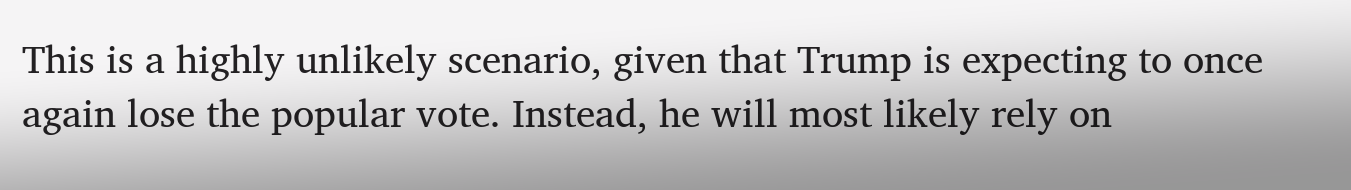This is a highly unlikely scenario, given that Trump is expecting to once again lose the popular vote. Instead, he will most likely rely on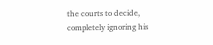the courts to decide, completely ignoring his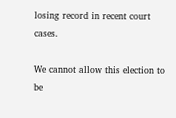losing record in recent court cases.

We cannot allow this election to be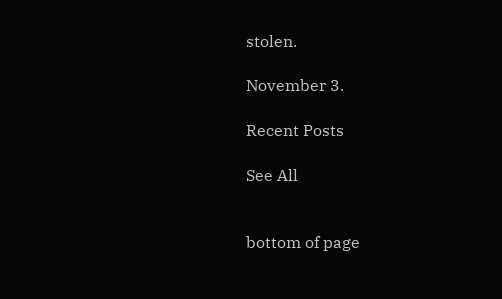stolen.

November 3.

Recent Posts

See All


bottom of page